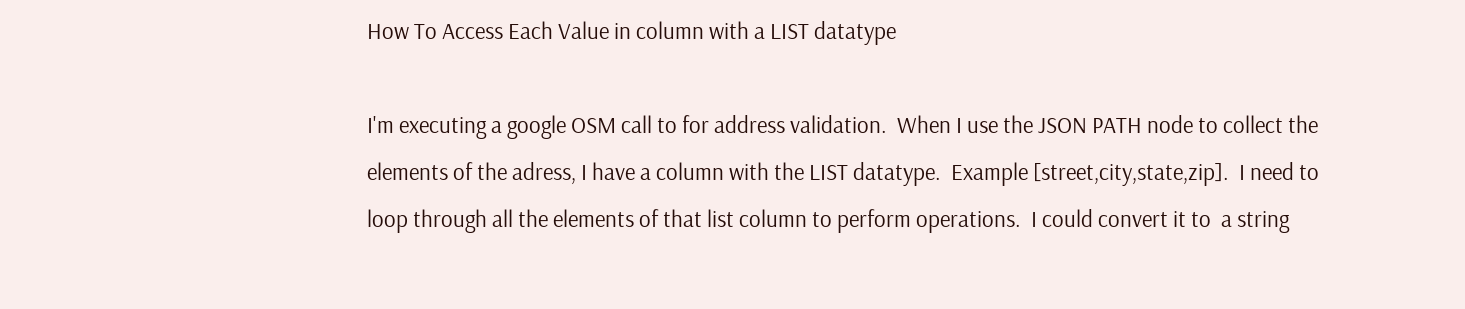How To Access Each Value in column with a LIST datatype

I'm executing a google OSM call to for address validation.  When I use the JSON PATH node to collect the elements of the adress, I have a column with the LIST datatype.  Example [street,city,state,zip].  I need to loop through all the elements of that list column to perform operations.  I could convert it to  a string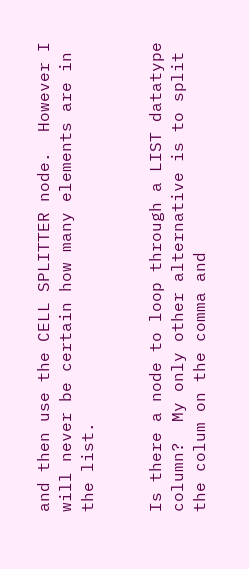and then use the CELL SPLITTER node.  However I will never be certain how many elements are in the list.


Is there a node to loop through a LIST datatype column?  My only other alternative is to split the colum on the comma and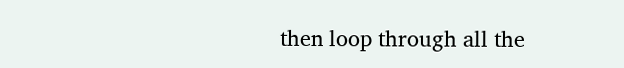then loop through all the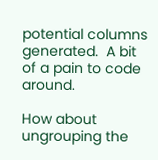potential columns generated.  A bit of a pain to code around.

How about ungrouping the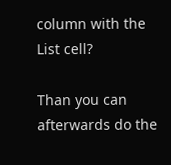column with the List cell?

Than you can afterwards do the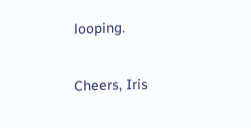looping.

Cheers, Iris